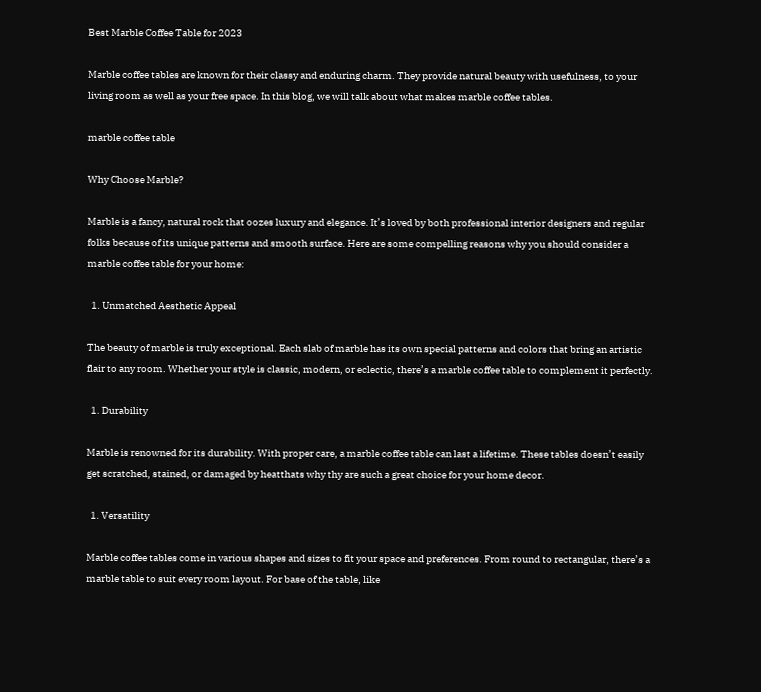Best Marble Coffee Table for 2023

Marble coffee tables are known for their classy and enduring charm. They provide natural beauty with usefulness, to your living room as well as your free space. In this blog, we will talk about what makes marble coffee tables.

marble coffee table

Why Choose Marble?

Marble is a fancy, natural rock that oozes luxury and elegance. It’s loved by both professional interior designers and regular folks because of its unique patterns and smooth surface. Here are some compelling reasons why you should consider a marble coffee table for your home:

  1. Unmatched Aesthetic Appeal

The beauty of marble is truly exceptional. Each slab of marble has its own special patterns and colors that bring an artistic flair to any room. Whether your style is classic, modern, or eclectic, there’s a marble coffee table to complement it perfectly.

  1. Durability

Marble is renowned for its durability. With proper care, a marble coffee table can last a lifetime. These tables doesn’t easily get scratched, stained, or damaged by heatthats why thy are such a great choice for your home decor.

  1. Versatility

Marble coffee tables come in various shapes and sizes to fit your space and preferences. From round to rectangular, there’s a marble table to suit every room layout. For base of the table, like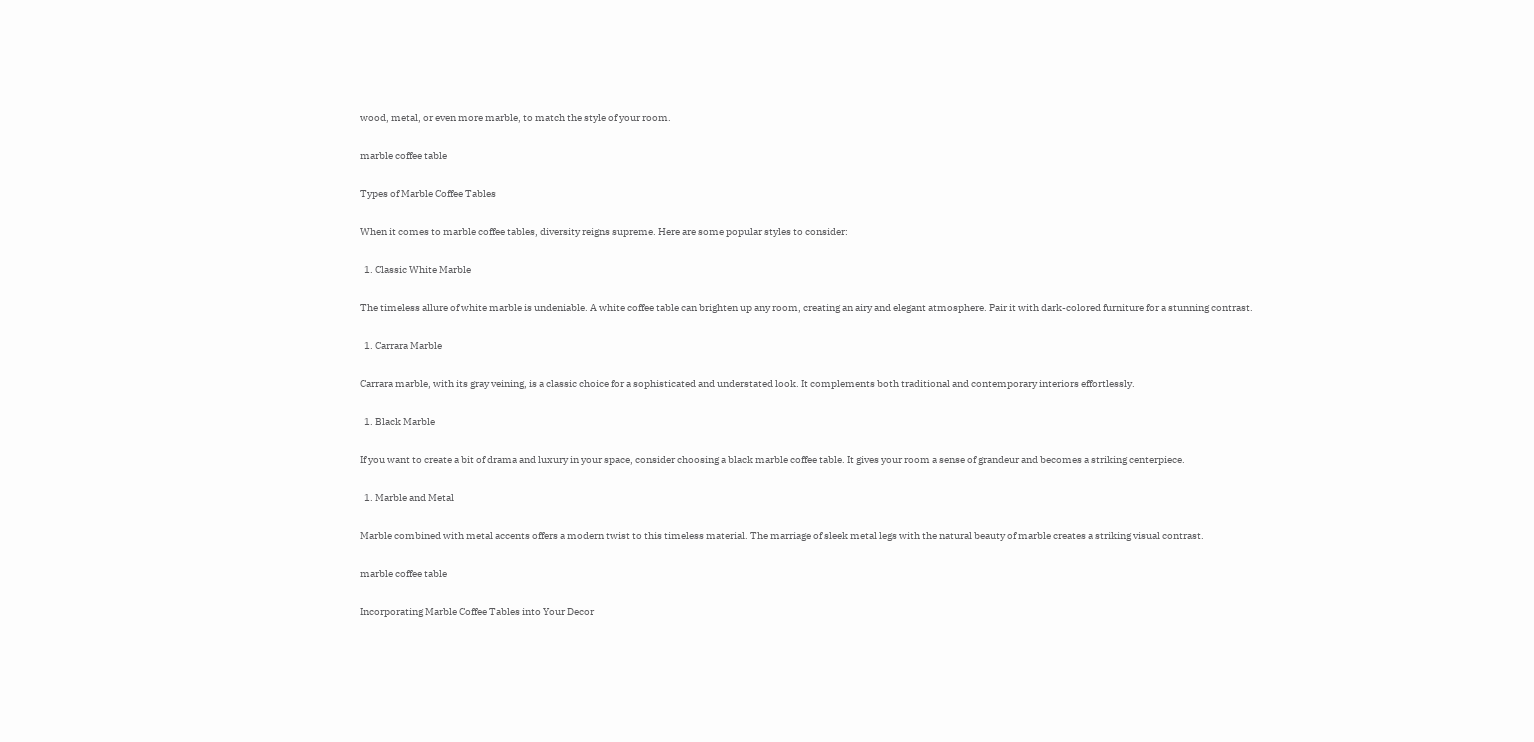wood, metal, or even more marble, to match the style of your room.

marble coffee table

Types of Marble Coffee Tables

When it comes to marble coffee tables, diversity reigns supreme. Here are some popular styles to consider:

  1. Classic White Marble

The timeless allure of white marble is undeniable. A white coffee table can brighten up any room, creating an airy and elegant atmosphere. Pair it with dark-colored furniture for a stunning contrast.

  1. Carrara Marble

Carrara marble, with its gray veining, is a classic choice for a sophisticated and understated look. It complements both traditional and contemporary interiors effortlessly.

  1. Black Marble

If you want to create a bit of drama and luxury in your space, consider choosing a black marble coffee table. It gives your room a sense of grandeur and becomes a striking centerpiece.

  1. Marble and Metal

Marble combined with metal accents offers a modern twist to this timeless material. The marriage of sleek metal legs with the natural beauty of marble creates a striking visual contrast.

marble coffee table

Incorporating Marble Coffee Tables into Your Decor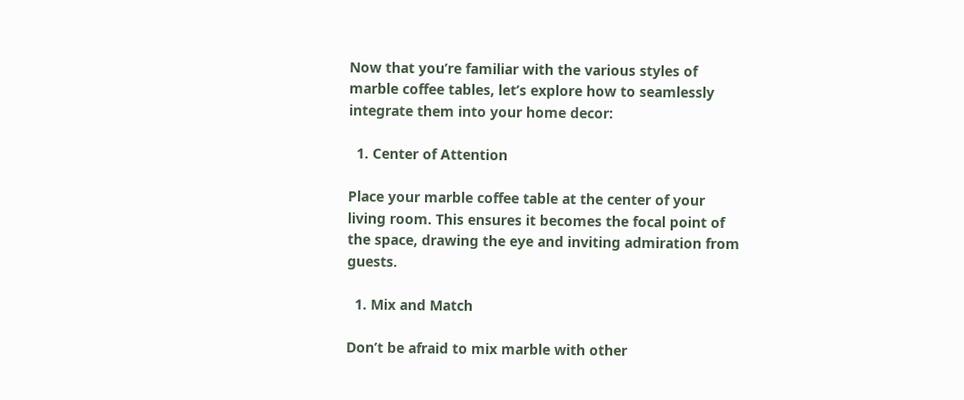Now that you’re familiar with the various styles of marble coffee tables, let’s explore how to seamlessly integrate them into your home decor:

  1. Center of Attention

Place your marble coffee table at the center of your living room. This ensures it becomes the focal point of the space, drawing the eye and inviting admiration from guests.

  1. Mix and Match

Don’t be afraid to mix marble with other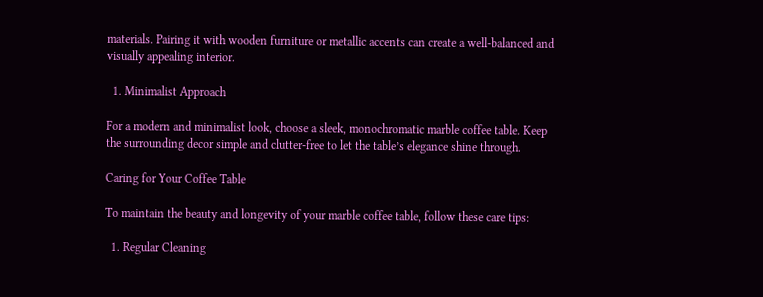materials. Pairing it with wooden furniture or metallic accents can create a well-balanced and visually appealing interior.

  1. Minimalist Approach

For a modern and minimalist look, choose a sleek, monochromatic marble coffee table. Keep the surrounding decor simple and clutter-free to let the table’s elegance shine through.

Caring for Your Coffee Table

To maintain the beauty and longevity of your marble coffee table, follow these care tips:

  1. Regular Cleaning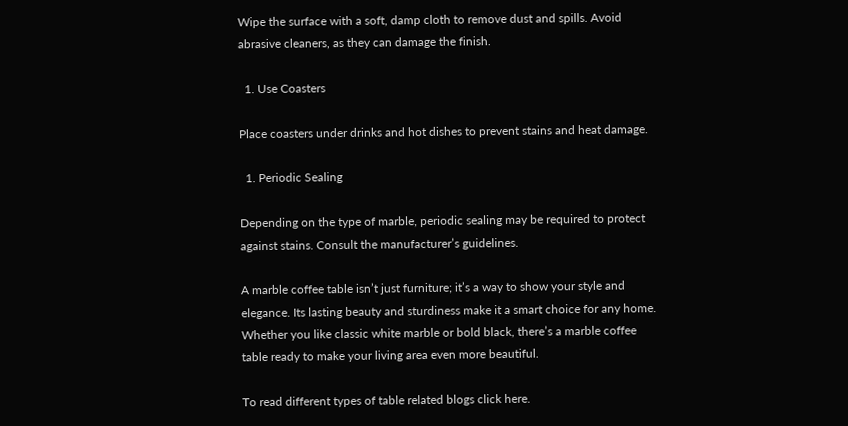Wipe the surface with a soft, damp cloth to remove dust and spills. Avoid abrasive cleaners, as they can damage the finish.

  1. Use Coasters

Place coasters under drinks and hot dishes to prevent stains and heat damage.

  1. Periodic Sealing

Depending on the type of marble, periodic sealing may be required to protect against stains. Consult the manufacturer’s guidelines.

A marble coffee table isn’t just furniture; it’s a way to show your style and elegance. Its lasting beauty and sturdiness make it a smart choice for any home. Whether you like classic white marble or bold black, there’s a marble coffee table ready to make your living area even more beautiful.

To read different types of table related blogs click here.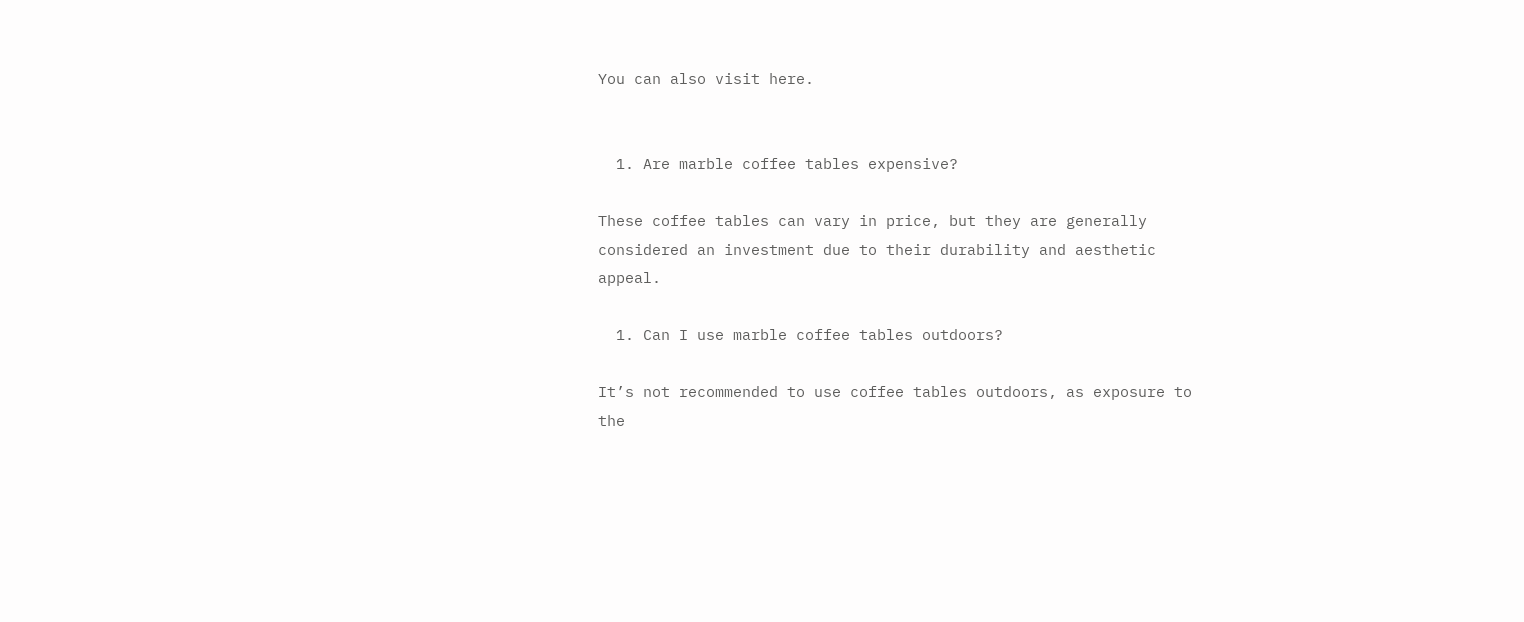You can also visit here.


  1. Are marble coffee tables expensive?

These coffee tables can vary in price, but they are generally considered an investment due to their durability and aesthetic appeal.

  1. Can I use marble coffee tables outdoors?

It’s not recommended to use coffee tables outdoors, as exposure to the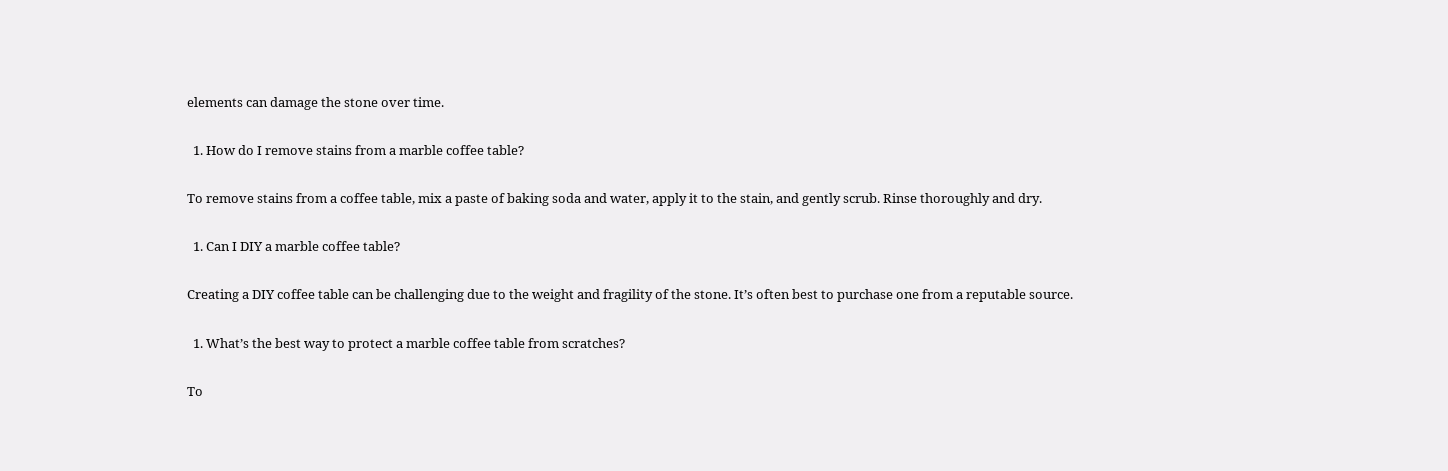elements can damage the stone over time.

  1. How do I remove stains from a marble coffee table?

To remove stains from a coffee table, mix a paste of baking soda and water, apply it to the stain, and gently scrub. Rinse thoroughly and dry.

  1. Can I DIY a marble coffee table?

Creating a DIY coffee table can be challenging due to the weight and fragility of the stone. It’s often best to purchase one from a reputable source.

  1. What’s the best way to protect a marble coffee table from scratches?

To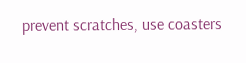prevent scratches, use coasters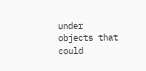under objects that could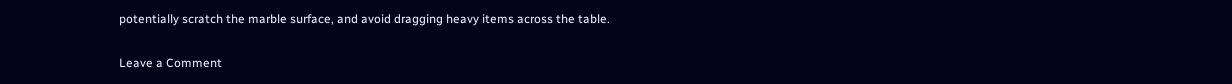potentially scratch the marble surface, and avoid dragging heavy items across the table.

Leave a Comment